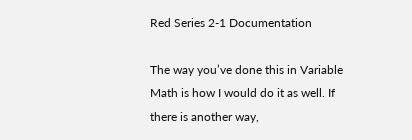Red Series 2-1 Documentation

The way you’ve done this in Variable Math is how I would do it as well. If there is another way,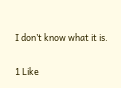I don’t know what it is.

1 Like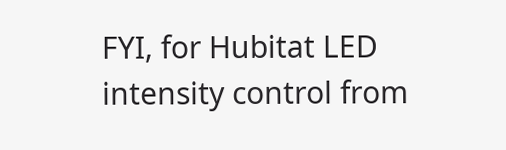FYI, for Hubitat LED intensity control from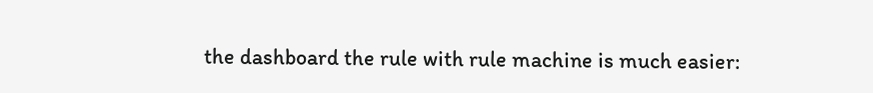the dashboard the rule with rule machine is much easier: